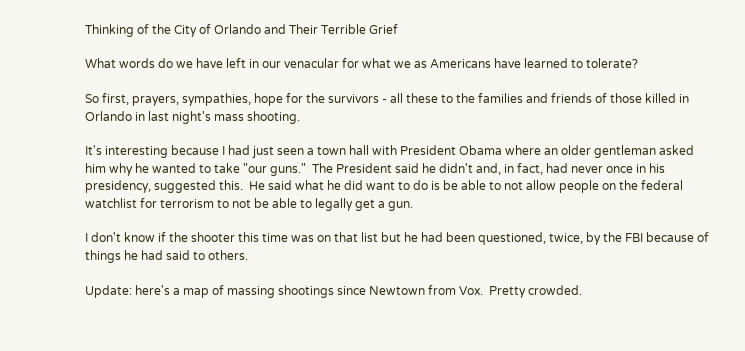Thinking of the City of Orlando and Their Terrible Grief

What words do we have left in our venacular for what we as Americans have learned to tolerate?

So first, prayers, sympathies, hope for the survivors - all these to the families and friends of those killed in Orlando in last night's mass shooting.

It's interesting because I had just seen a town hall with President Obama where an older gentleman asked him why he wanted to take "our guns."  The President said he didn't and, in fact, had never once in his presidency, suggested this.  He said what he did want to do is be able to not allow people on the federal watchlist for terrorism to not be able to legally get a gun.

I don't know if the shooter this time was on that list but he had been questioned, twice, by the FBI because of things he had said to others.

Update: here's a map of massing shootings since Newtown from Vox.  Pretty crowded.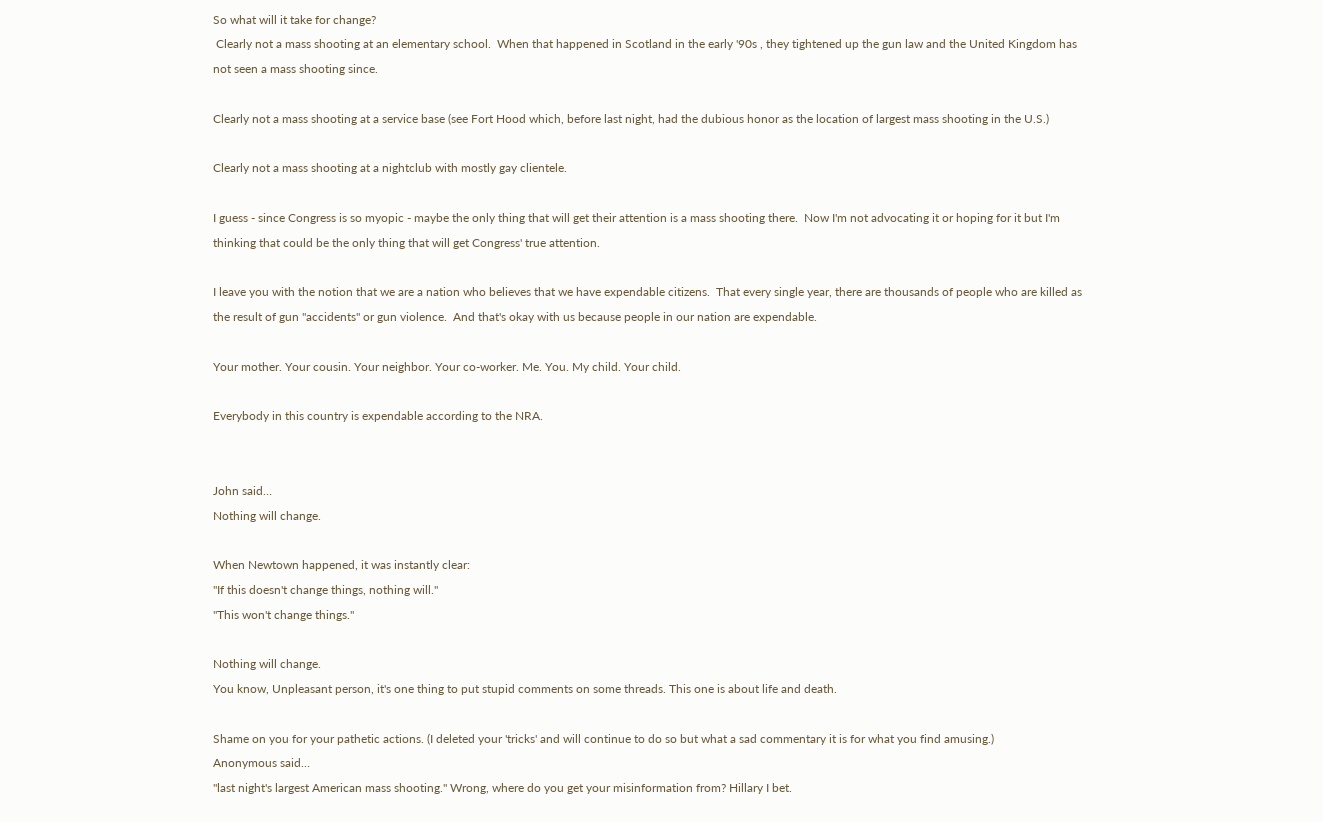So what will it take for change?
 Clearly not a mass shooting at an elementary school.  When that happened in Scotland in the early '90s , they tightened up the gun law and the United Kingdom has not seen a mass shooting since.

Clearly not a mass shooting at a service base (see Fort Hood which, before last night, had the dubious honor as the location of largest mass shooting in the U.S.)

Clearly not a mass shooting at a nightclub with mostly gay clientele.

I guess - since Congress is so myopic - maybe the only thing that will get their attention is a mass shooting there.  Now I'm not advocating it or hoping for it but I'm thinking that could be the only thing that will get Congress' true attention.

I leave you with the notion that we are a nation who believes that we have expendable citizens.  That every single year, there are thousands of people who are killed as the result of gun "accidents" or gun violence.  And that's okay with us because people in our nation are expendable.

Your mother. Your cousin. Your neighbor. Your co-worker. Me. You. My child. Your child.

Everybody in this country is expendable according to the NRA.


John said…
Nothing will change.

When Newtown happened, it was instantly clear:
"If this doesn't change things, nothing will."
"This won't change things."

Nothing will change.
You know, Unpleasant person, it's one thing to put stupid comments on some threads. This one is about life and death.

Shame on you for your pathetic actions. (I deleted your 'tricks' and will continue to do so but what a sad commentary it is for what you find amusing.)
Anonymous said…
"last night's largest American mass shooting." Wrong, where do you get your misinformation from? Hillary I bet.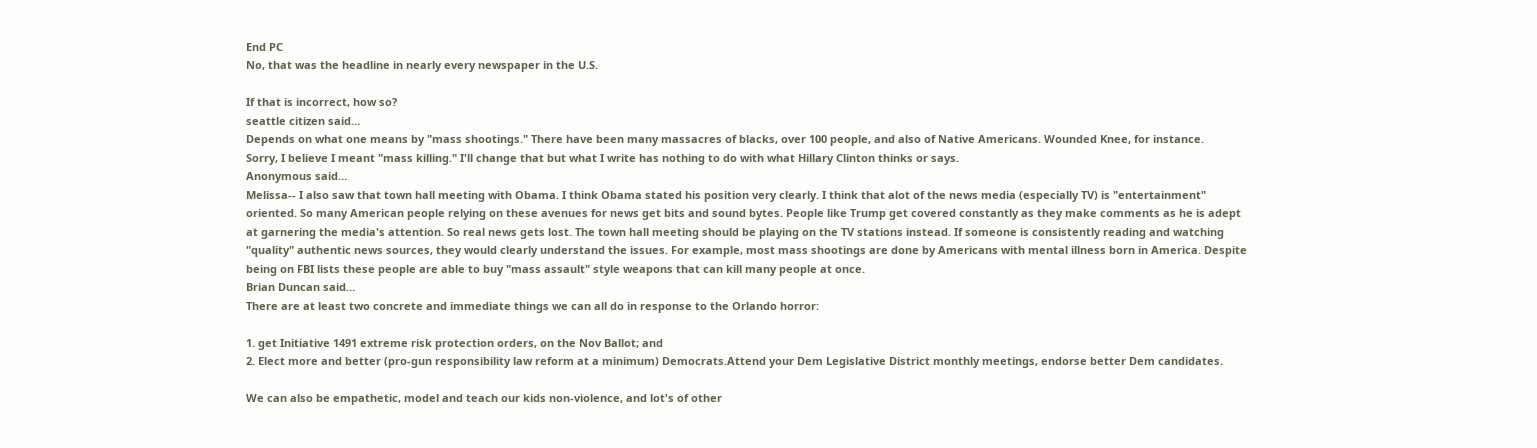End PC
No, that was the headline in nearly every newspaper in the U.S.

If that is incorrect, how so?
seattle citizen said…
Depends on what one means by "mass shootings." There have been many massacres of blacks, over 100 people, and also of Native Americans. Wounded Knee, for instance.
Sorry, I believe I meant "mass killing." I'll change that but what I write has nothing to do with what Hillary Clinton thinks or says.
Anonymous said…
Melissa-- I also saw that town hall meeting with Obama. I think Obama stated his position very clearly. I think that alot of the news media (especially TV) is "entertainment" oriented. So many American people relying on these avenues for news get bits and sound bytes. People like Trump get covered constantly as they make comments as he is adept at garnering the media's attention. So real news gets lost. The town hall meeting should be playing on the TV stations instead. If someone is consistently reading and watching "quality" authentic news sources, they would clearly understand the issues. For example, most mass shootings are done by Americans with mental illness born in America. Despite being on FBI lists these people are able to buy "mass assault" style weapons that can kill many people at once.
Brian Duncan said…
There are at least two concrete and immediate things we can all do in response to the Orlando horror:

1. get Initiative 1491 extreme risk protection orders, on the Nov Ballot; and
2. Elect more and better (pro-gun responsibility law reform at a minimum) Democrats.Attend your Dem Legislative District monthly meetings, endorse better Dem candidates.

We can also be empathetic, model and teach our kids non-violence, and lot's of other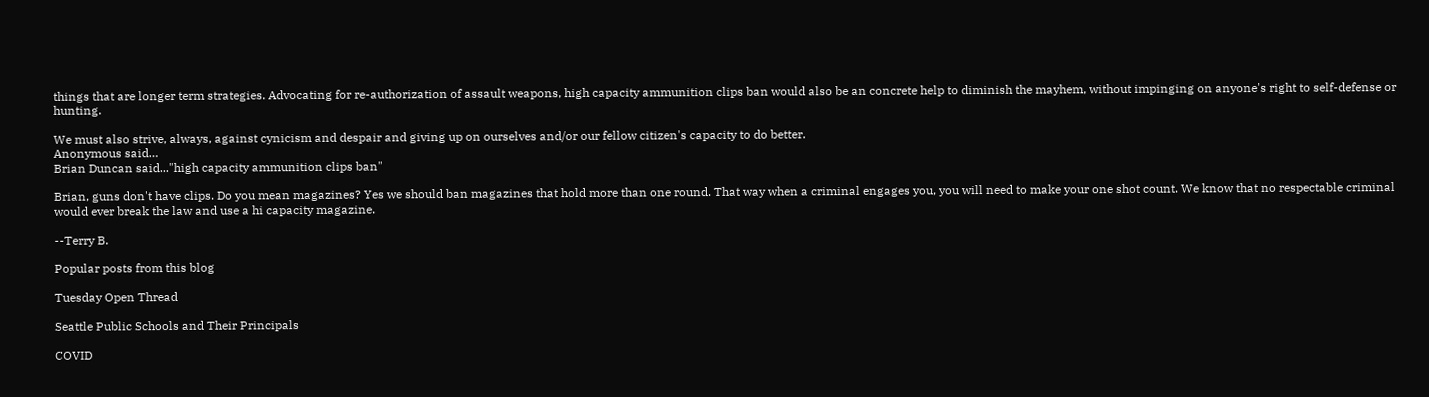things that are longer term strategies. Advocating for re-authorization of assault weapons, high capacity ammunition clips ban would also be an concrete help to diminish the mayhem, without impinging on anyone's right to self-defense or hunting.

We must also strive, always, against cynicism and despair and giving up on ourselves and/or our fellow citizen's capacity to do better.
Anonymous said…
Brian Duncan said..."high capacity ammunition clips ban"

Brian, guns don't have clips. Do you mean magazines? Yes we should ban magazines that hold more than one round. That way when a criminal engages you, you will need to make your one shot count. We know that no respectable criminal would ever break the law and use a hi capacity magazine.

--Terry B.

Popular posts from this blog

Tuesday Open Thread

Seattle Public Schools and Their Principals

COVID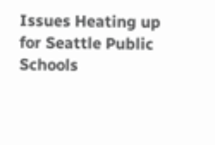Issues Heating up for Seattle Public Schools